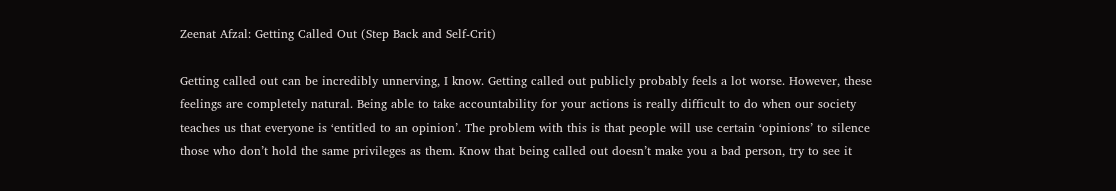Zeenat Afzal: Getting Called Out (Step Back and Self-Crit)

Getting called out can be incredibly unnerving, I know. Getting called out publicly probably feels a lot worse. However, these feelings are completely natural. Being able to take accountability for your actions is really difficult to do when our society teaches us that everyone is ‘entitled to an opinion’. The problem with this is that people will use certain ‘opinions’ to silence those who don’t hold the same privileges as them. Know that being called out doesn’t make you a bad person, try to see it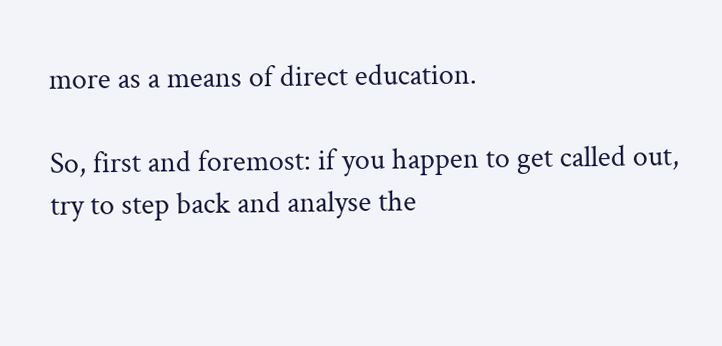more as a means of direct education.

So, first and foremost: if you happen to get called out, try to step back and analyse the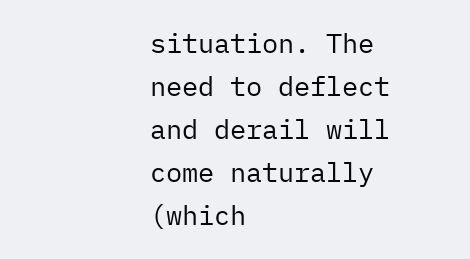situation. The need to deflect and derail will come naturally (which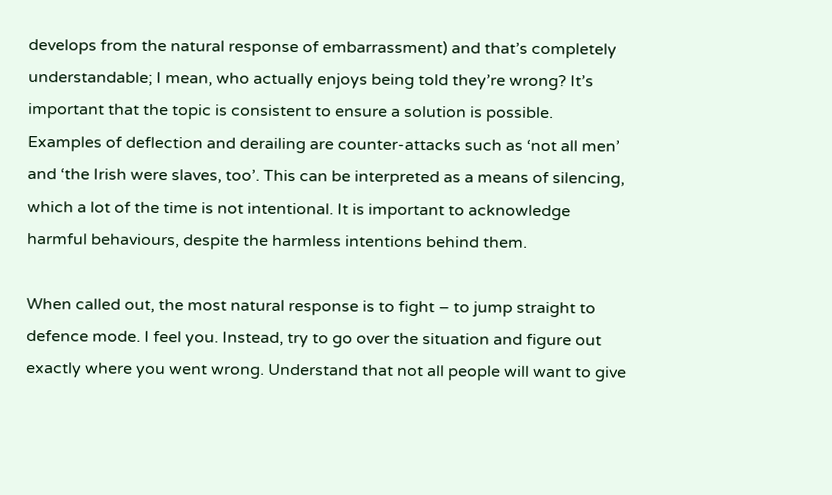develops from the natural response of embarrassment) and that’s completely understandable; I mean, who actually enjoys being told they’re wrong? It’s important that the topic is consistent to ensure a solution is possible. Examples of deflection and derailing are counter-attacks such as ‘not all men’ and ‘the Irish were slaves, too’. This can be interpreted as a means of silencing, which a lot of the time is not intentional. It is important to acknowledge harmful behaviours, despite the harmless intentions behind them.

When called out, the most natural response is to fight – to jump straight to defence mode. I feel you. Instead, try to go over the situation and figure out exactly where you went wrong. Understand that not all people will want to give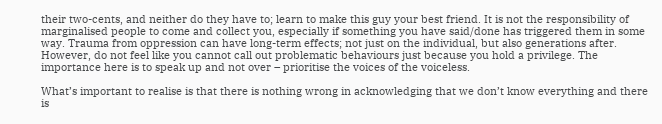their two-cents, and neither do they have to; learn to make this guy your best friend. It is not the responsibility of marginalised people to come and collect you, especially if something you have said/done has triggered them in some way. Trauma from oppression can have long-term effects; not just on the individual, but also generations after. However, do not feel like you cannot call out problematic behaviours just because you hold a privilege. The importance here is to speak up and not over – prioritise the voices of the voiceless.

What’s important to realise is that there is nothing wrong in acknowledging that we don’t know everything and there is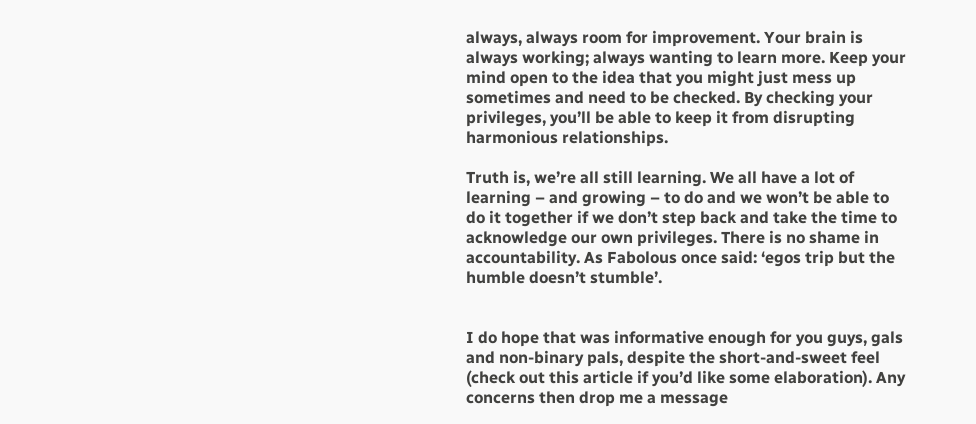always, always room for improvement. Your brain is always working; always wanting to learn more. Keep your mind open to the idea that you might just mess up sometimes and need to be checked. By checking your privileges, you’ll be able to keep it from disrupting harmonious relationships.

Truth is, we’re all still learning. We all have a lot of learning – and growing – to do and we won’t be able to do it together if we don’t step back and take the time to acknowledge our own privileges. There is no shame in accountability. As Fabolous once said: ‘egos trip but the humble doesn’t stumble’.


I do hope that was informative enough for you guys, gals and non-binary pals, despite the short-and-sweet feel (check out this article if you’d like some elaboration). Any concerns then drop me a message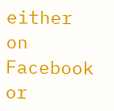either on Facebook or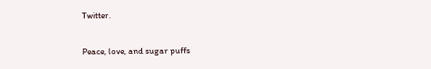Twitter.

Peace, love, and sugar puffs